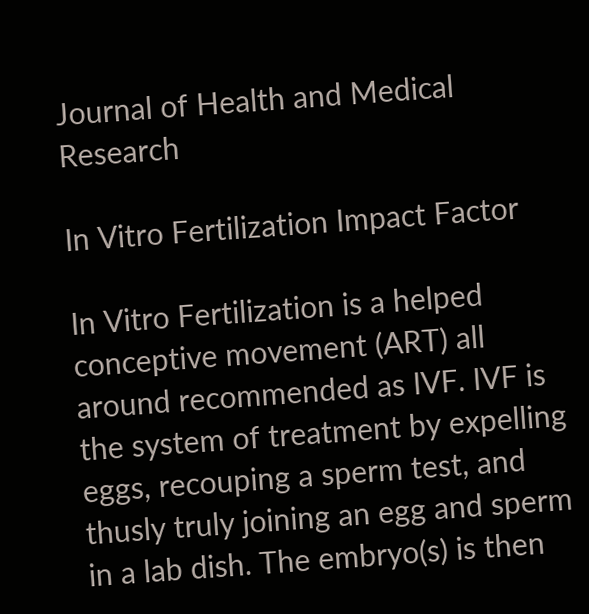Journal of Health and Medical Research

In Vitro Fertilization Impact Factor

In Vitro Fertilization is a helped conceptive movement (ART) all around recommended as IVF. IVF is the system of treatment by expelling eggs, recouping a sperm test, and thusly truly joining an egg and sperm in a lab dish. The embryo(s) is then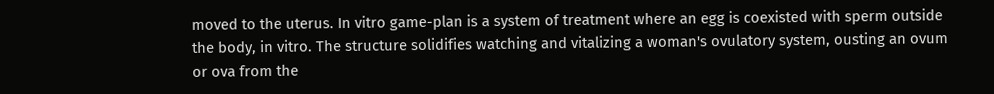moved to the uterus. In vitro game-plan is a system of treatment where an egg is coexisted with sperm outside the body, in vitro. The structure solidifies watching and vitalizing a woman's ovulatory system, ousting an ovum or ova from the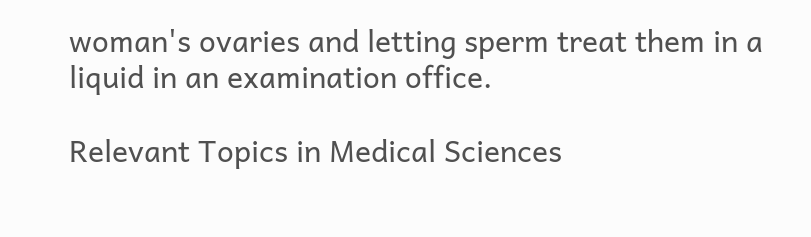woman's ovaries and letting sperm treat them in a liquid in an examination office.

Relevant Topics in Medical Sciences